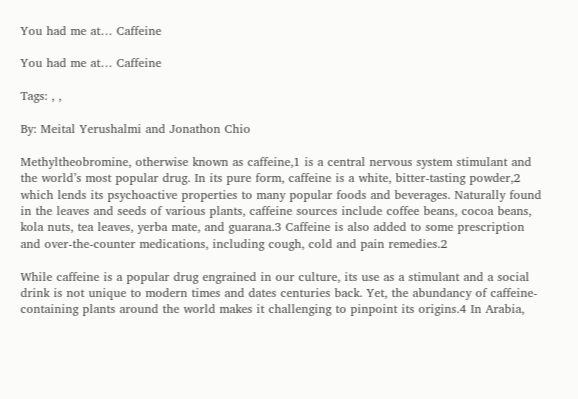You had me at… Caffeine

You had me at… Caffeine

Tags: , ,

By: Meital Yerushalmi and Jonathon Chio

Methyltheobromine, otherwise known as caffeine,1 is a central nervous system stimulant and the world’s most popular drug. In its pure form, caffeine is a white, bitter-tasting powder,2 which lends its psychoactive properties to many popular foods and beverages. Naturally found in the leaves and seeds of various plants, caffeine sources include coffee beans, cocoa beans, kola nuts, tea leaves, yerba mate, and guarana.3 Caffeine is also added to some prescription and over-the-counter medications, including cough, cold and pain remedies.2

While caffeine is a popular drug engrained in our culture, its use as a stimulant and a social drink is not unique to modern times and dates centuries back. Yet, the abundancy of caffeine-containing plants around the world makes it challenging to pinpoint its origins.4 In Arabia,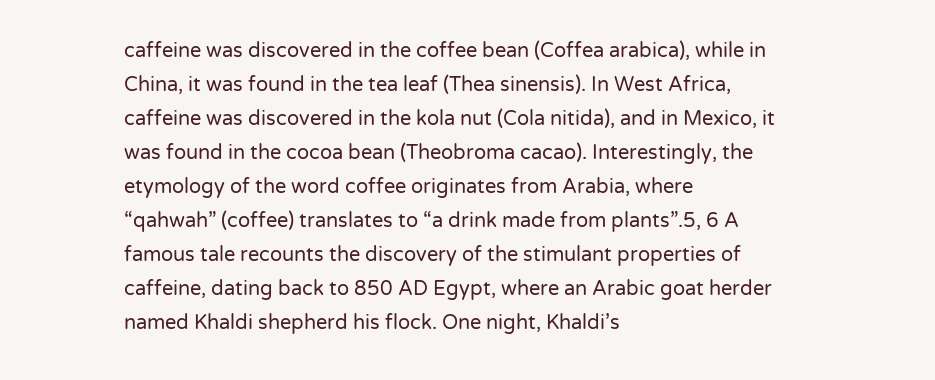caffeine was discovered in the coffee bean (Coffea arabica), while in China, it was found in the tea leaf (Thea sinensis). In West Africa, caffeine was discovered in the kola nut (Cola nitida), and in Mexico, it was found in the cocoa bean (Theobroma cacao). Interestingly, the etymology of the word coffee originates from Arabia, where “qahwah” (coffee) translates to “a drink made from plants”.5, 6 A famous tale recounts the discovery of the stimulant properties of caffeine, dating back to 850 AD Egypt, where an Arabic goat herder named Khaldi shepherd his flock. One night, Khaldi’s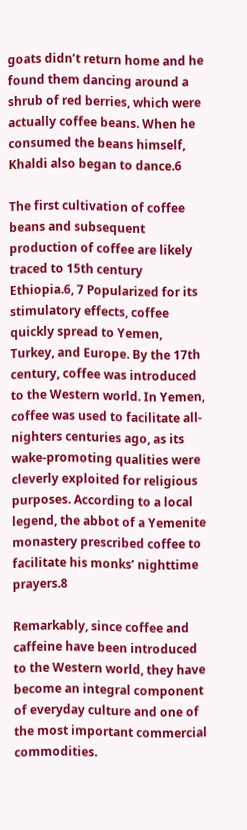goats didn’t return home and he found them dancing around a shrub of red berries, which were actually coffee beans. When he consumed the beans himself, Khaldi also began to dance.6

The first cultivation of coffee beans and subsequent production of coffee are likely traced to 15th century Ethiopia.6, 7 Popularized for its stimulatory effects, coffee quickly spread to Yemen, Turkey, and Europe. By the 17th century, coffee was introduced to the Western world. In Yemen, coffee was used to facilitate all-nighters centuries ago, as its wake-promoting qualities were cleverly exploited for religious purposes. According to a local legend, the abbot of a Yemenite monastery prescribed coffee to facilitate his monks’ nighttime prayers.8

Remarkably, since coffee and caffeine have been introduced to the Western world, they have become an integral component of everyday culture and one of the most important commercial commodities.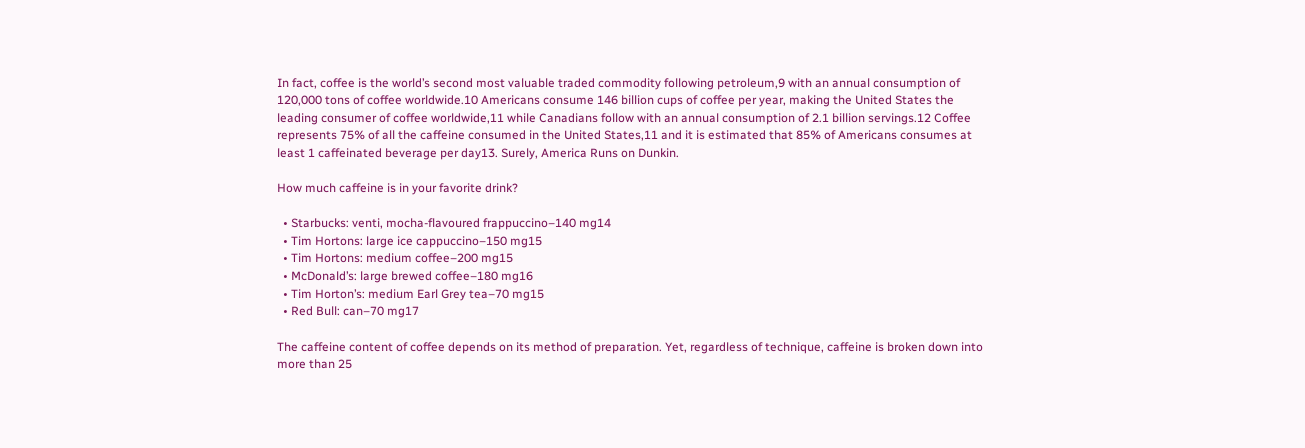In fact, coffee is the world’s second most valuable traded commodity following petroleum,9 with an annual consumption of 120,000 tons of coffee worldwide.10 Americans consume 146 billion cups of coffee per year, making the United States the leading consumer of coffee worldwide,11 while Canadians follow with an annual consumption of 2.1 billion servings.12 Coffee represents 75% of all the caffeine consumed in the United States,11 and it is estimated that 85% of Americans consumes at least 1 caffeinated beverage per day13. Surely, America Runs on Dunkin.

How much caffeine is in your favorite drink?

  • Starbucks: venti, mocha-flavoured frappuccino–140 mg14
  • Tim Hortons: large ice cappuccino–150 mg15
  • Tim Hortons: medium coffee–200 mg15
  • McDonald’s: large brewed coffee–180 mg16
  • Tim Horton’s: medium Earl Grey tea–70 mg15
  • Red Bull: can–70 mg17

The caffeine content of coffee depends on its method of preparation. Yet, regardless of technique, caffeine is broken down into more than 25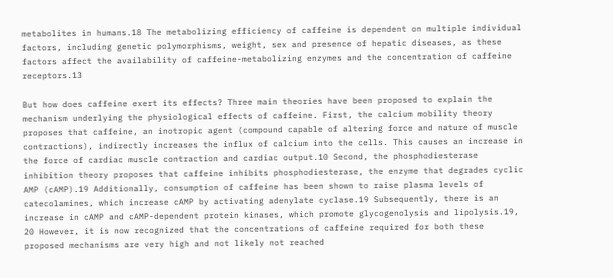metabolites in humans.18 The metabolizing efficiency of caffeine is dependent on multiple individual factors, including genetic polymorphisms, weight, sex and presence of hepatic diseases, as these factors affect the availability of caffeine-metabolizing enzymes and the concentration of caffeine receptors.13

But how does caffeine exert its effects? Three main theories have been proposed to explain the mechanism underlying the physiological effects of caffeine. First, the calcium mobility theory proposes that caffeine, an inotropic agent (compound capable of altering force and nature of muscle contractions), indirectly increases the influx of calcium into the cells. This causes an increase in the force of cardiac muscle contraction and cardiac output.10 Second, the phosphodiesterase inhibition theory proposes that caffeine inhibits phosphodiesterase, the enzyme that degrades cyclic AMP (cAMP).19 Additionally, consumption of caffeine has been shown to raise plasma levels of catecolamines, which increase cAMP by activating adenylate cyclase.19 Subsequently, there is an increase in cAMP and cAMP-dependent protein kinases, which promote glycogenolysis and lipolysis.19, 20 However, it is now recognized that the concentrations of caffeine required for both these proposed mechanisms are very high and not likely not reached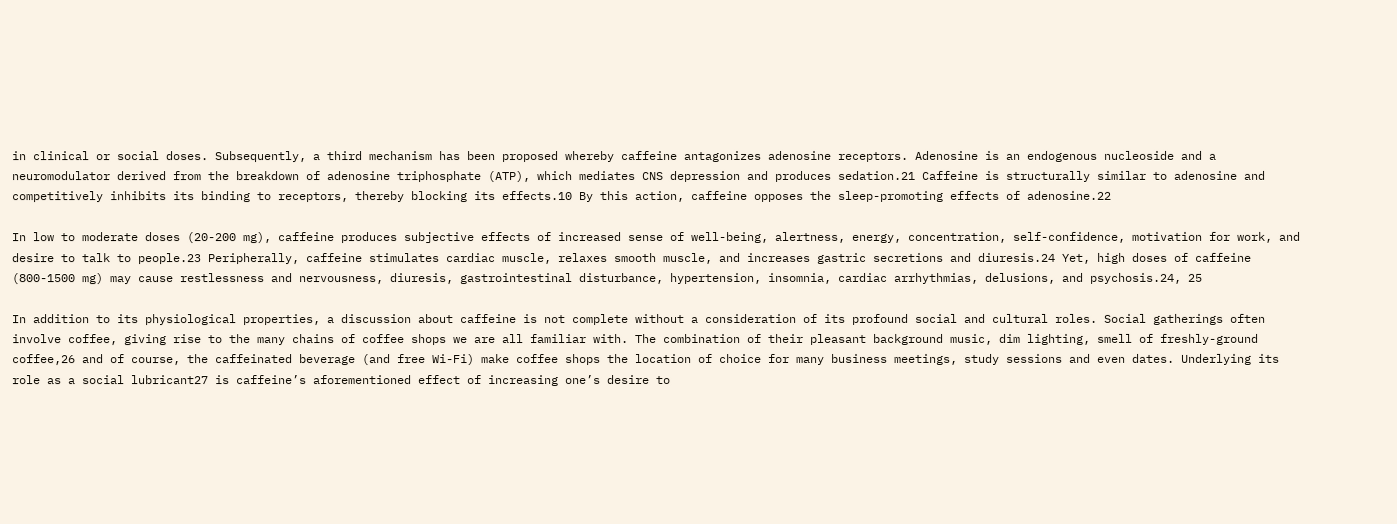in clinical or social doses. Subsequently, a third mechanism has been proposed whereby caffeine antagonizes adenosine receptors. Adenosine is an endogenous nucleoside and a neuromodulator derived from the breakdown of adenosine triphosphate (ATP), which mediates CNS depression and produces sedation.21 Caffeine is structurally similar to adenosine and competitively inhibits its binding to receptors, thereby blocking its effects.10 By this action, caffeine opposes the sleep-promoting effects of adenosine.22

In low to moderate doses (20-200 mg), caffeine produces subjective effects of increased sense of well-being, alertness, energy, concentration, self-confidence, motivation for work, and desire to talk to people.23 Peripherally, caffeine stimulates cardiac muscle, relaxes smooth muscle, and increases gastric secretions and diuresis.24 Yet, high doses of caffeine (800-1500 mg) may cause restlessness and nervousness, diuresis, gastrointestinal disturbance, hypertension, insomnia, cardiac arrhythmias, delusions, and psychosis.24, 25

In addition to its physiological properties, a discussion about caffeine is not complete without a consideration of its profound social and cultural roles. Social gatherings often involve coffee, giving rise to the many chains of coffee shops we are all familiar with. The combination of their pleasant background music, dim lighting, smell of freshly-ground coffee,26 and of course, the caffeinated beverage (and free Wi-Fi) make coffee shops the location of choice for many business meetings, study sessions and even dates. Underlying its role as a social lubricant27 is caffeine’s aforementioned effect of increasing one’s desire to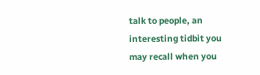talk to people, an interesting tidbit you may recall when you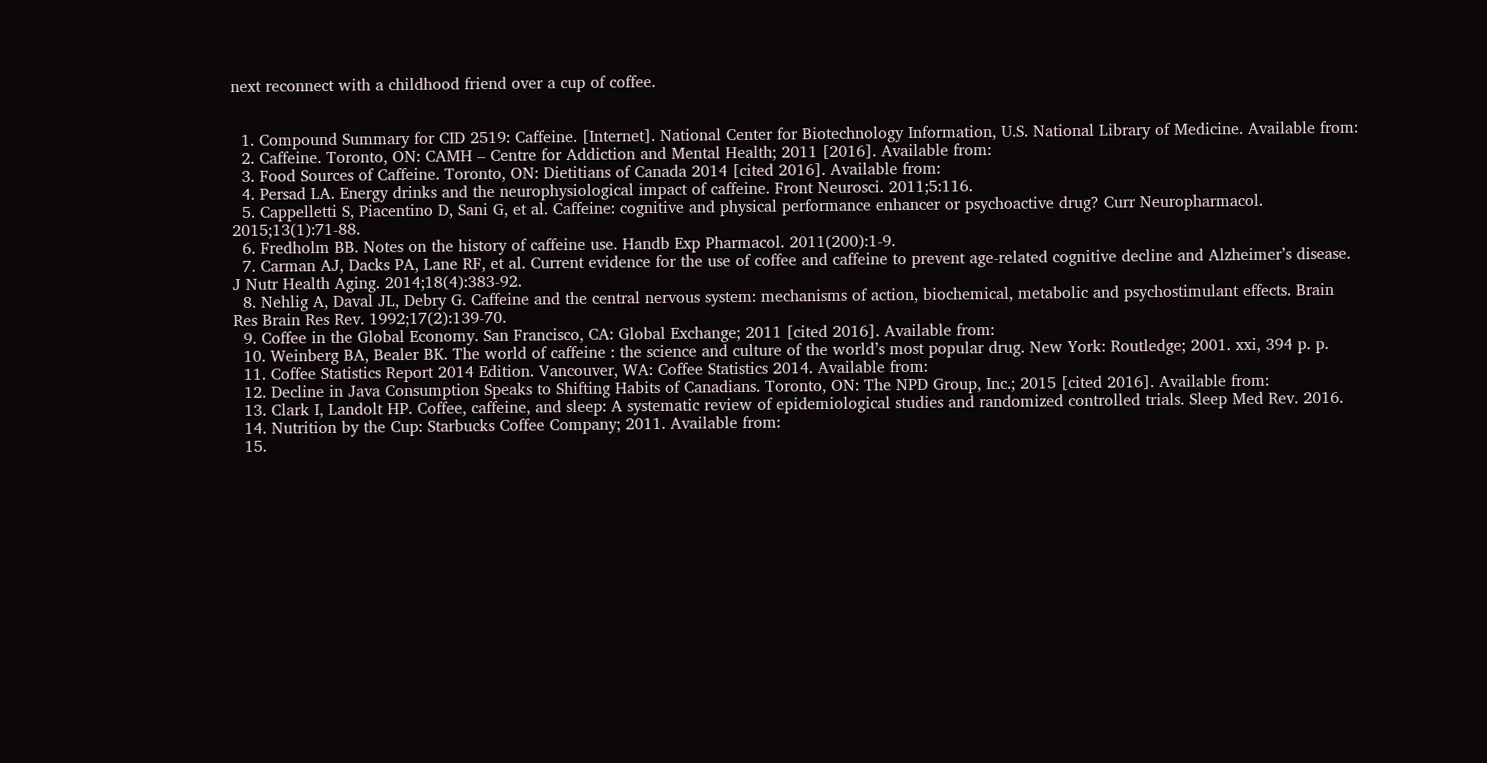next reconnect with a childhood friend over a cup of coffee.


  1. Compound Summary for CID 2519: Caffeine. [Internet]. National Center for Biotechnology Information, U.S. National Library of Medicine. Available from:
  2. Caffeine. Toronto, ON: CAMH – Centre for Addiction and Mental Health; 2011 [2016]. Available from:
  3. Food Sources of Caffeine. Toronto, ON: Dietitians of Canada 2014 [cited 2016]. Available from:
  4. Persad LA. Energy drinks and the neurophysiological impact of caffeine. Front Neurosci. 2011;5:116.
  5. Cappelletti S, Piacentino D, Sani G, et al. Caffeine: cognitive and physical performance enhancer or psychoactive drug? Curr Neuropharmacol. 2015;13(1):71-88.
  6. Fredholm BB. Notes on the history of caffeine use. Handb Exp Pharmacol. 2011(200):1-9.
  7. Carman AJ, Dacks PA, Lane RF, et al. Current evidence for the use of coffee and caffeine to prevent age-related cognitive decline and Alzheimer’s disease. J Nutr Health Aging. 2014;18(4):383-92.
  8. Nehlig A, Daval JL, Debry G. Caffeine and the central nervous system: mechanisms of action, biochemical, metabolic and psychostimulant effects. Brain Res Brain Res Rev. 1992;17(2):139-70.
  9. Coffee in the Global Economy. San Francisco, CA: Global Exchange; 2011 [cited 2016]. Available from:
  10. Weinberg BA, Bealer BK. The world of caffeine : the science and culture of the world’s most popular drug. New York: Routledge; 2001. xxi, 394 p. p.
  11. Coffee Statistics Report 2014 Edition. Vancouver, WA: Coffee Statistics 2014. Available from:
  12. Decline in Java Consumption Speaks to Shifting Habits of Canadians. Toronto, ON: The NPD Group, Inc.; 2015 [cited 2016]. Available from:
  13. Clark I, Landolt HP. Coffee, caffeine, and sleep: A systematic review of epidemiological studies and randomized controlled trials. Sleep Med Rev. 2016.
  14. Nutrition by the Cup: Starbucks Coffee Company; 2011. Available from:
  15.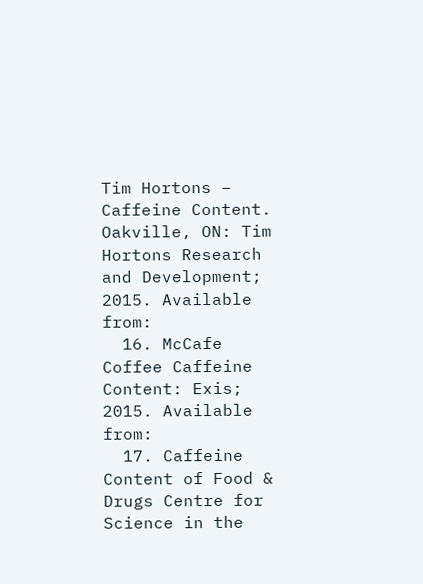Tim Hortons – Caffeine Content. Oakville, ON: Tim Hortons Research and Development; 2015. Available from:
  16. McCafe Coffee Caffeine Content: Exis; 2015. Available from:
  17. Caffeine Content of Food & Drugs Centre for Science in the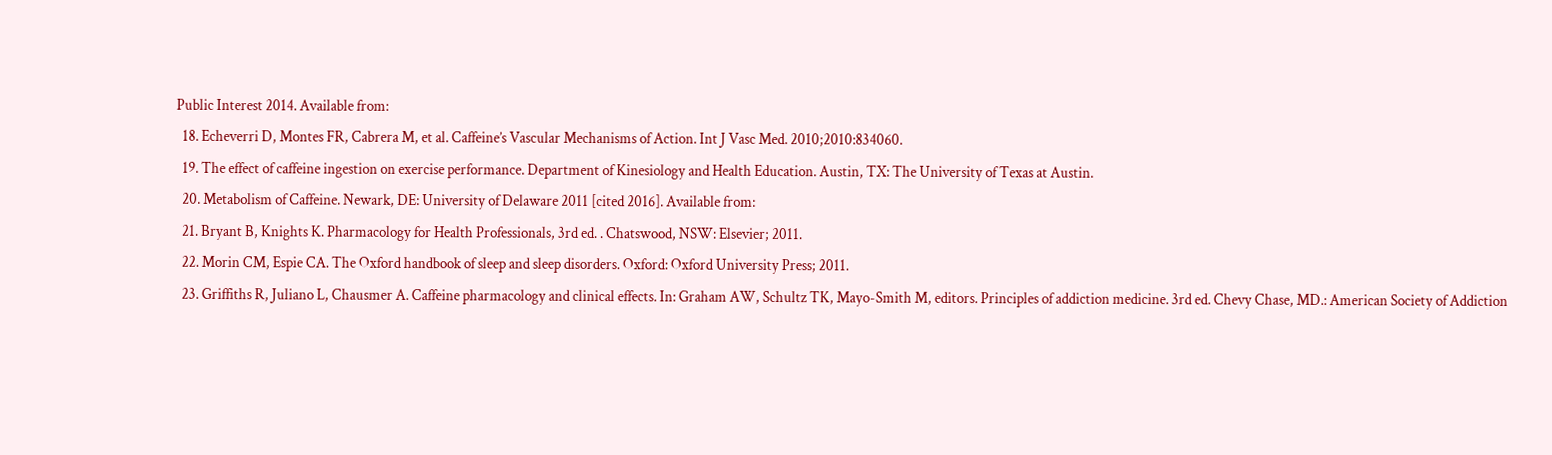Public Interest 2014. Available from:
  18. Echeverri D, Montes FR, Cabrera M, et al. Caffeine’s Vascular Mechanisms of Action. Int J Vasc Med. 2010;2010:834060.
  19. The effect of caffeine ingestion on exercise performance. Department of Kinesiology and Health Education. Austin, TX: The University of Texas at Austin.
  20. Metabolism of Caffeine. Newark, DE: University of Delaware 2011 [cited 2016]. Available from:
  21. Bryant B, Knights K. Pharmacology for Health Professionals, 3rd ed. . Chatswood, NSW: Elsevier; 2011.
  22. Morin CM, Espie CA. The Oxford handbook of sleep and sleep disorders. Oxford: Oxford University Press; 2011.
  23. Griffiths R, Juliano L, Chausmer A. Caffeine pharmacology and clinical effects. In: Graham AW, Schultz TK, Mayo-Smith M, editors. Principles of addiction medicine. 3rd ed. Chevy Chase, MD.: American Society of Addiction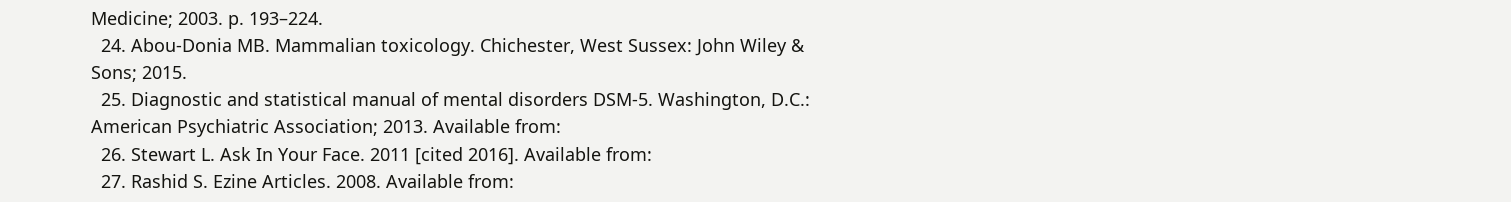Medicine; 2003. p. 193–224.
  24. Abou-Donia MB. Mammalian toxicology. Chichester, West Sussex: John Wiley & Sons; 2015.
  25. Diagnostic and statistical manual of mental disorders DSM-5. Washington, D.C.: American Psychiatric Association; 2013. Available from:
  26. Stewart L. Ask In Your Face. 2011 [cited 2016]. Available from:
  27. Rashid S. Ezine Articles. 2008. Available from: